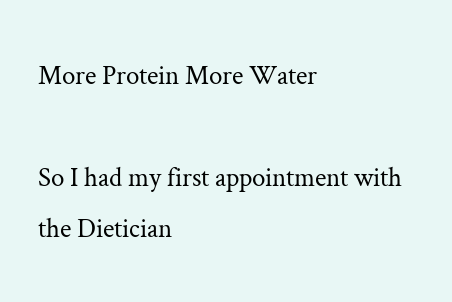More Protein More Water

So I had my first appointment with the Dietician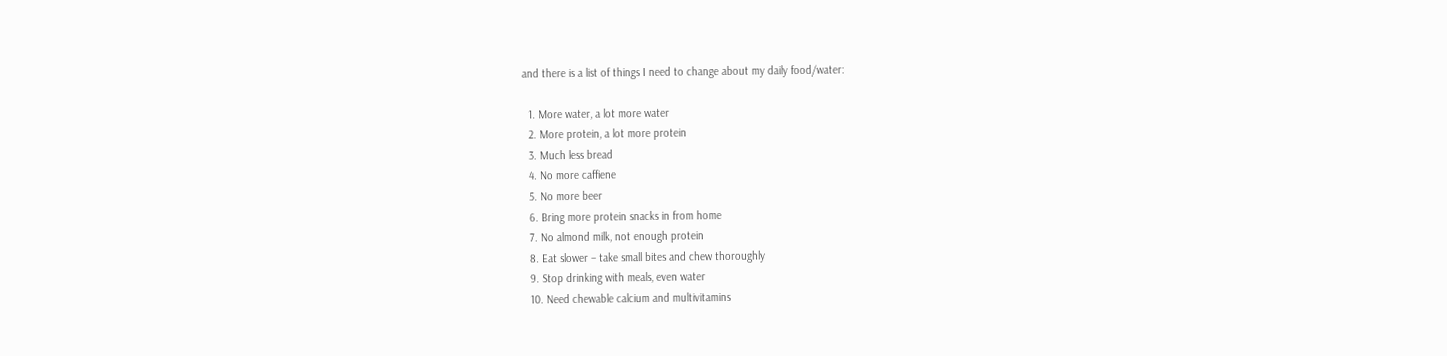and there is a list of things I need to change about my daily food/water:

  1. More water, a lot more water
  2. More protein, a lot more protein
  3. Much less bread
  4. No more caffiene
  5. No more beer
  6. Bring more protein snacks in from home
  7. No almond milk, not enough protein
  8. Eat slower – take small bites and chew thoroughly
  9. Stop drinking with meals, even water
  10. Need chewable calcium and multivitamins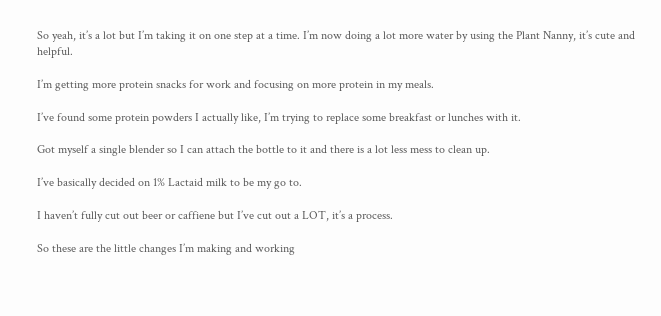So yeah, it’s a lot but I’m taking it on one step at a time. I’m now doing a lot more water by using the Plant Nanny, it’s cute and helpful.

I’m getting more protein snacks for work and focusing on more protein in my meals.

I’ve found some protein powders I actually like, I’m trying to replace some breakfast or lunches with it.

Got myself a single blender so I can attach the bottle to it and there is a lot less mess to clean up.

I’ve basically decided on 1% Lactaid milk to be my go to.

I haven’t fully cut out beer or caffiene but I’ve cut out a LOT, it’s a process.

So these are the little changes I’m making and working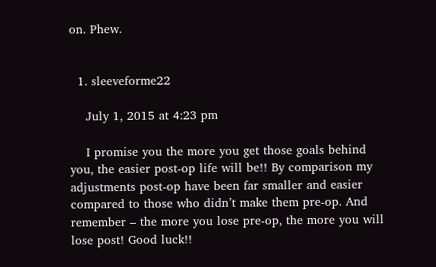on. Phew.


  1. sleeveforme22

    July 1, 2015 at 4:23 pm

    I promise you the more you get those goals behind you, the easier post-op life will be!! By comparison my adjustments post-op have been far smaller and easier compared to those who didn’t make them pre-op. And remember – the more you lose pre-op, the more you will lose post! Good luck!!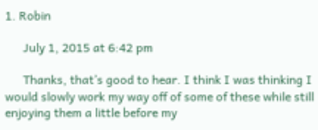1. Robin

      July 1, 2015 at 6:42 pm

      Thanks, that’s good to hear. I think I was thinking I would slowly work my way off of some of these while still enjoying them a little before my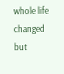whole life changed but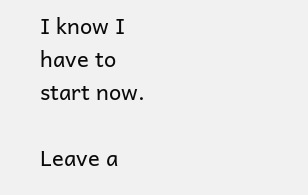I know I have to start now.

Leave a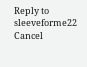Reply to sleeveforme22 Cancel